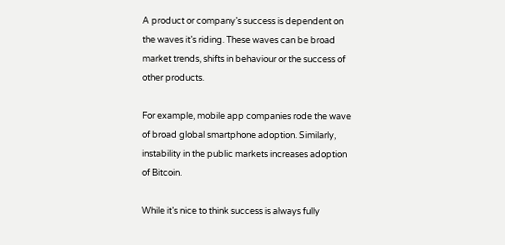A product or company’s success is dependent on the waves it’s riding. These waves can be broad market trends, shifts in behaviour or the success of other products.

For example, mobile app companies rode the wave of broad global smartphone adoption. Similarly, instability in the public markets increases adoption of Bitcoin.

While it’s nice to think success is always fully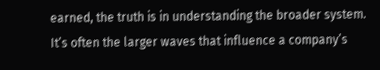earned, the truth is in understanding the broader system. It’s often the larger waves that influence a company’s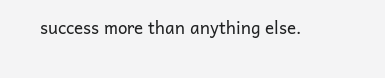success more than anything else.